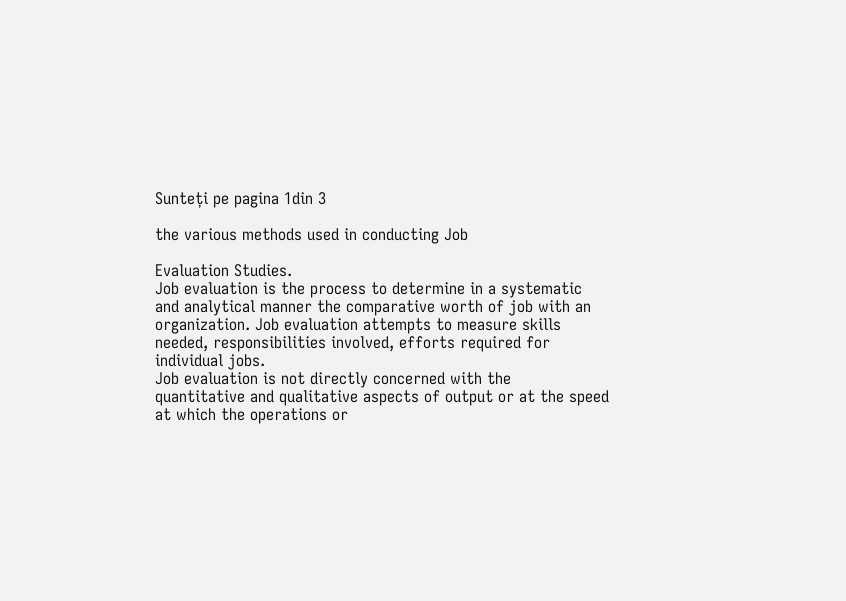Sunteți pe pagina 1din 3

the various methods used in conducting Job

Evaluation Studies.
Job evaluation is the process to determine in a systematic
and analytical manner the comparative worth of job with an
organization. Job evaluation attempts to measure skills
needed, responsibilities involved, efforts required for
individual jobs.
Job evaluation is not directly concerned with the
quantitative and qualitative aspects of output or at the speed
at which the operations or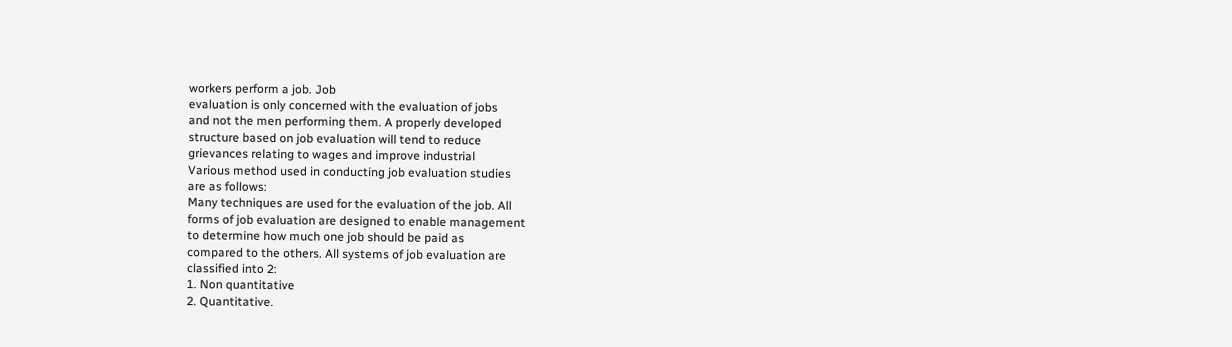workers perform a job. Job
evaluation is only concerned with the evaluation of jobs
and not the men performing them. A properly developed
structure based on job evaluation will tend to reduce
grievances relating to wages and improve industrial
Various method used in conducting job evaluation studies
are as follows:
Many techniques are used for the evaluation of the job. All
forms of job evaluation are designed to enable management
to determine how much one job should be paid as
compared to the others. All systems of job evaluation are
classified into 2:
1. Non quantitative
2. Quantitative.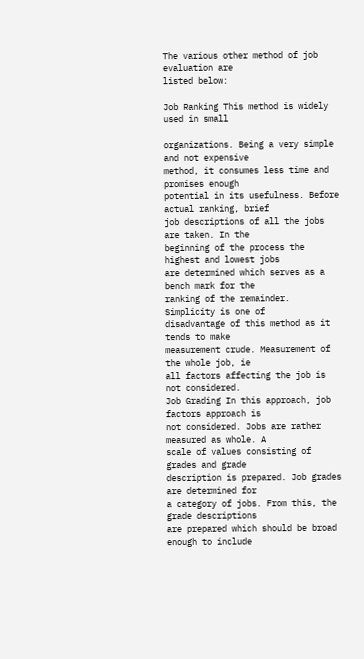The various other method of job evaluation are
listed below:

Job Ranking This method is widely used in small

organizations. Being a very simple and not expensive
method, it consumes less time and promises enough
potential in its usefulness. Before actual ranking, brief
job descriptions of all the jobs are taken. In the
beginning of the process the highest and lowest jobs
are determined which serves as a bench mark for the
ranking of the remainder. Simplicity is one of
disadvantage of this method as it tends to make
measurement crude. Measurement of the whole job, ie
all factors affecting the job is not considered.
Job Grading In this approach, job factors approach is
not considered. Jobs are rather measured as whole. A
scale of values consisting of grades and grade
description is prepared. Job grades are determined for
a category of jobs. From this, the grade descriptions
are prepared which should be broad enough to include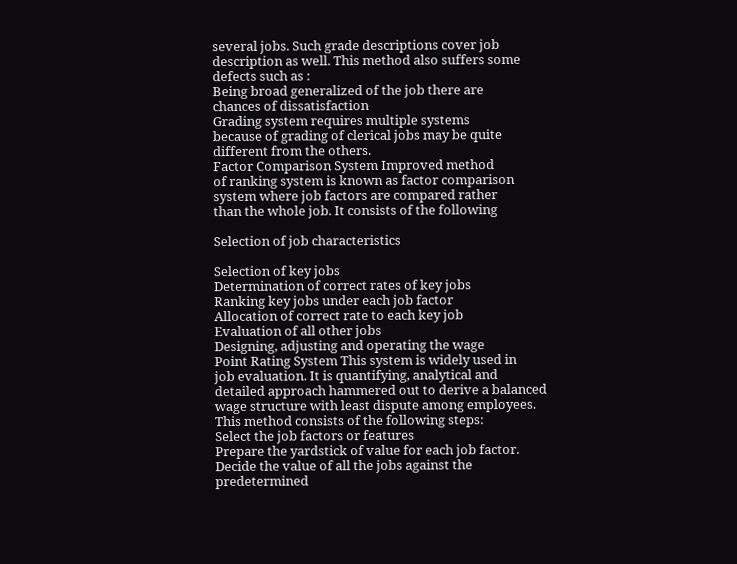several jobs. Such grade descriptions cover job
description as well. This method also suffers some
defects such as :
Being broad generalized of the job there are
chances of dissatisfaction
Grading system requires multiple systems
because of grading of clerical jobs may be quite
different from the others.
Factor Comparison System Improved method
of ranking system is known as factor comparison
system where job factors are compared rather
than the whole job. It consists of the following

Selection of job characteristics

Selection of key jobs
Determination of correct rates of key jobs
Ranking key jobs under each job factor
Allocation of correct rate to each key job
Evaluation of all other jobs
Designing, adjusting and operating the wage
Point Rating System This system is widely used in
job evaluation. It is quantifying, analytical and
detailed approach hammered out to derive a balanced
wage structure with least dispute among employees.
This method consists of the following steps:
Select the job factors or features
Prepare the yardstick of value for each job factor.
Decide the value of all the jobs against the
predetermined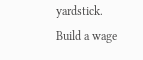yardstick.
Build a wage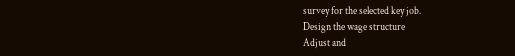survey for the selected key job.
Design the wage structure
Adjust and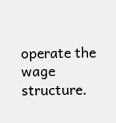operate the wage structure.